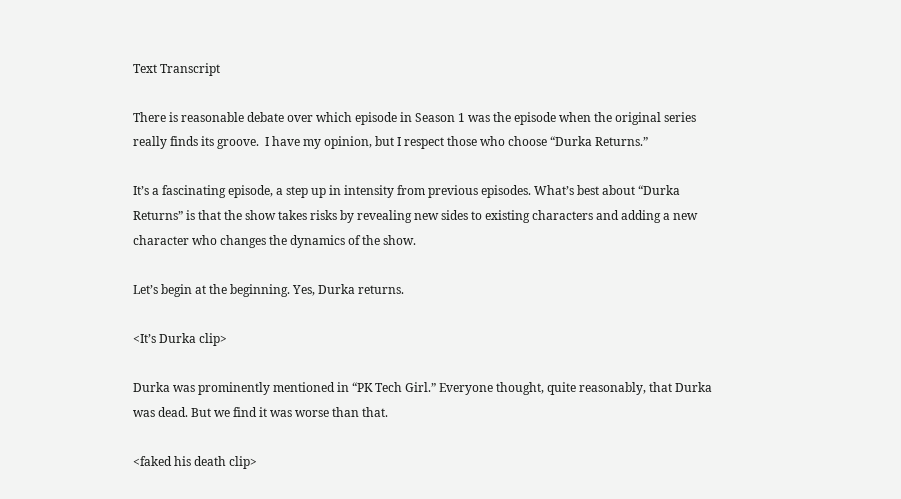Text Transcript

There is reasonable debate over which episode in Season 1 was the episode when the original series really finds its groove.  I have my opinion, but I respect those who choose “Durka Returns.”

It’s a fascinating episode, a step up in intensity from previous episodes. What’s best about “Durka Returns” is that the show takes risks by revealing new sides to existing characters and adding a new character who changes the dynamics of the show.

Let’s begin at the beginning. Yes, Durka returns.

<It’s Durka clip>

Durka was prominently mentioned in “PK Tech Girl.” Everyone thought, quite reasonably, that Durka was dead. But we find it was worse than that.

<faked his death clip>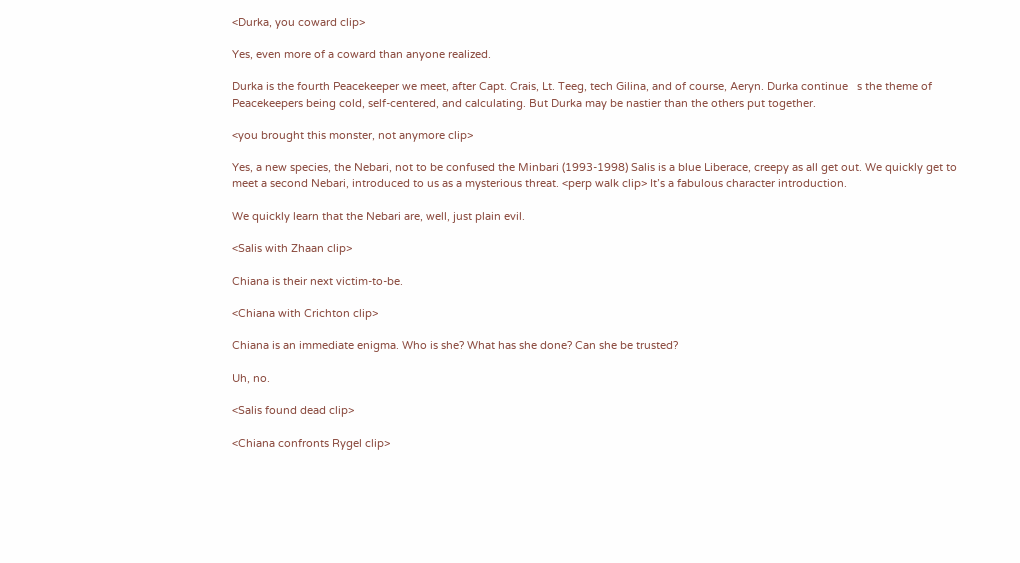<Durka, you coward clip>

Yes, even more of a coward than anyone realized.

Durka is the fourth Peacekeeper we meet, after Capt. Crais, Lt. Teeg, tech Gilina, and of course, Aeryn. Durka continue   s the theme of Peacekeepers being cold, self-centered, and calculating. But Durka may be nastier than the others put together.

<you brought this monster, not anymore clip>

Yes, a new species, the Nebari, not to be confused the Minbari (1993-1998) Salis is a blue Liberace, creepy as all get out. We quickly get to meet a second Nebari, introduced to us as a mysterious threat. <perp walk clip> It’s a fabulous character introduction.

We quickly learn that the Nebari are, well, just plain evil.

<Salis with Zhaan clip>

Chiana is their next victim-to-be.

<Chiana with Crichton clip>

Chiana is an immediate enigma. Who is she? What has she done? Can she be trusted?

Uh, no.

<Salis found dead clip>

<Chiana confronts Rygel clip>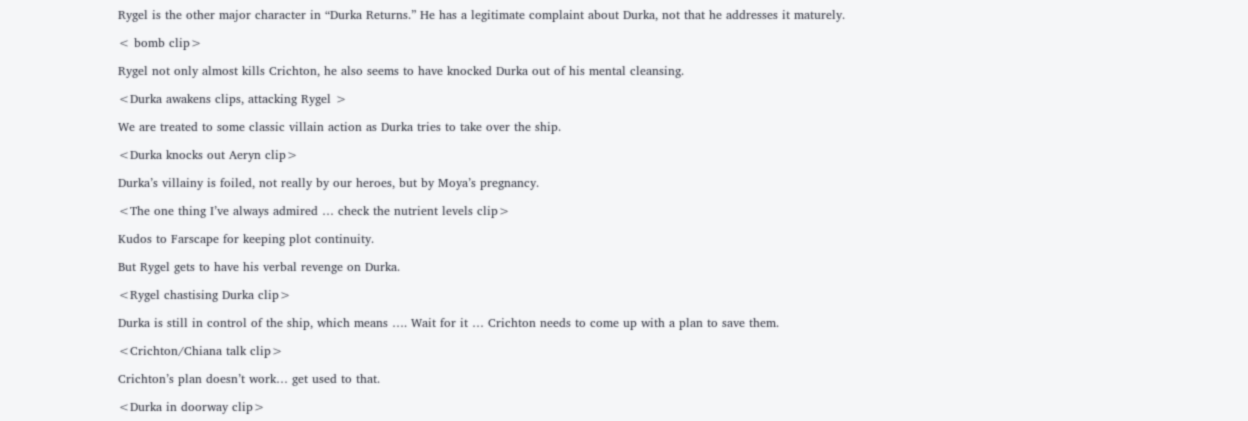Rygel is the other major character in “Durka Returns.” He has a legitimate complaint about Durka, not that he addresses it maturely.

< bomb clip>

Rygel not only almost kills Crichton, he also seems to have knocked Durka out of his mental cleansing.

<Durka awakens clips, attacking Rygel >

We are treated to some classic villain action as Durka tries to take over the ship.

<Durka knocks out Aeryn clip>

Durka’s villainy is foiled, not really by our heroes, but by Moya’s pregnancy.

<The one thing I’ve always admired … check the nutrient levels clip>

Kudos to Farscape for keeping plot continuity.

But Rygel gets to have his verbal revenge on Durka.

<Rygel chastising Durka clip>

Durka is still in control of the ship, which means …. Wait for it … Crichton needs to come up with a plan to save them.

<Crichton/Chiana talk clip>

Crichton’s plan doesn’t work… get used to that.

<Durka in doorway clip>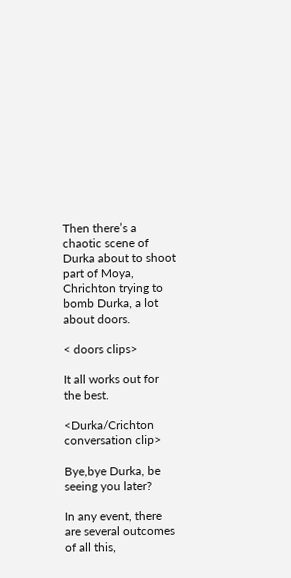Then there’s a chaotic scene of Durka about to shoot part of Moya, Chrichton trying to bomb Durka, a lot about doors.

< doors clips>

It all works out for the best.

<Durka/Crichton conversation clip>

Bye,bye Durka, be seeing you later?

In any event, there are several outcomes of all this,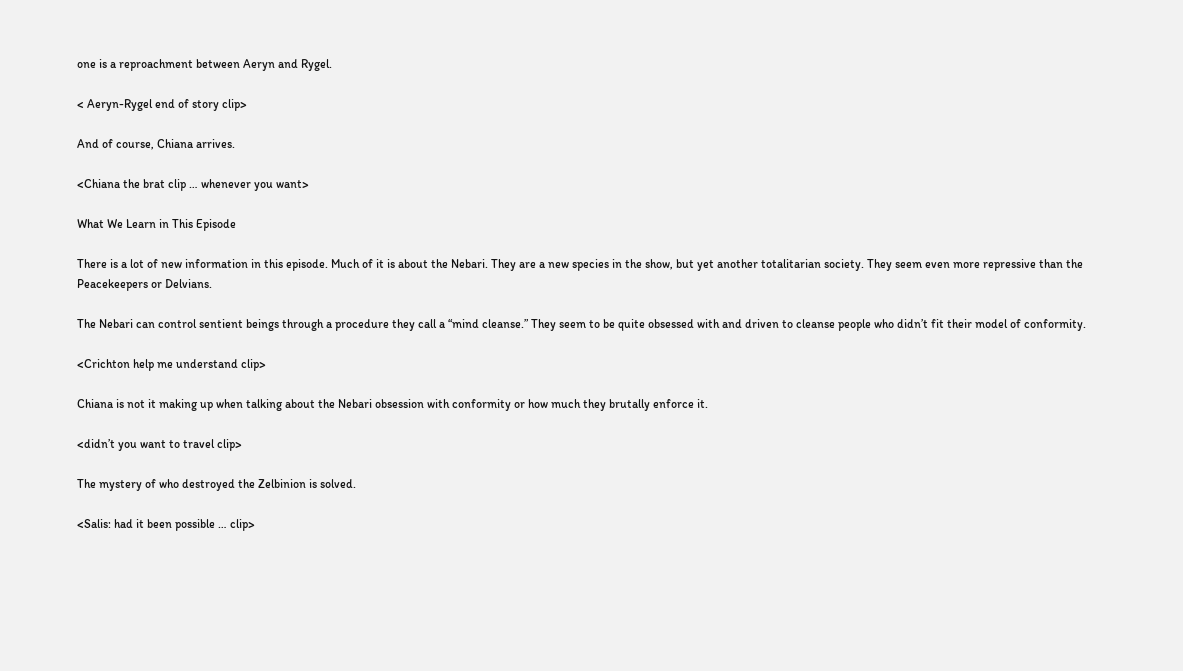one is a reproachment between Aeryn and Rygel.

< Aeryn-Rygel end of story clip>

And of course, Chiana arrives.

<Chiana the brat clip … whenever you want>

What We Learn in This Episode

There is a lot of new information in this episode. Much of it is about the Nebari. They are a new species in the show, but yet another totalitarian society. They seem even more repressive than the Peacekeepers or Delvians.

The Nebari can control sentient beings through a procedure they call a “mind cleanse.” They seem to be quite obsessed with and driven to cleanse people who didn’t fit their model of conformity.

<Crichton help me understand clip>

Chiana is not it making up when talking about the Nebari obsession with conformity or how much they brutally enforce it.

<didn’t you want to travel clip>

The mystery of who destroyed the Zelbinion is solved.

<Salis: had it been possible … clip>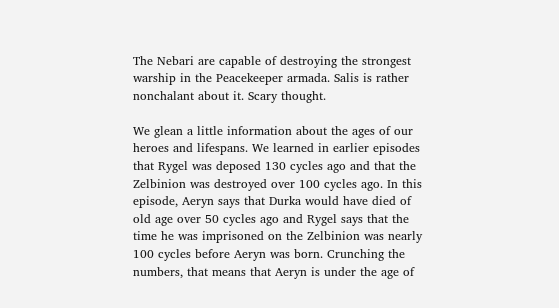The Nebari are capable of destroying the strongest warship in the Peacekeeper armada. Salis is rather nonchalant about it. Scary thought.

We glean a little information about the ages of our heroes and lifespans. We learned in earlier episodes that Rygel was deposed 130 cycles ago and that the Zelbinion was destroyed over 100 cycles ago. In this episode, Aeryn says that Durka would have died of old age over 50 cycles ago and Rygel says that the time he was imprisoned on the Zelbinion was nearly 100 cycles before Aeryn was born. Crunching the numbers, that means that Aeryn is under the age of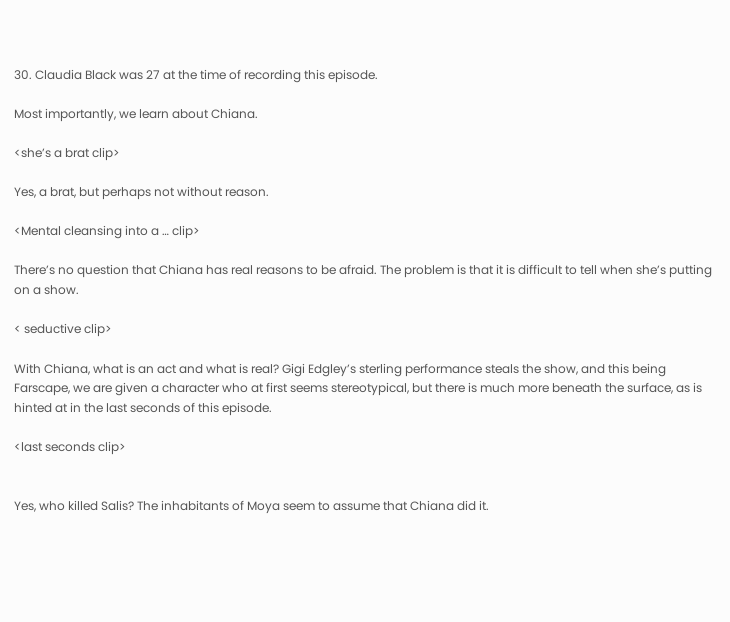30. Claudia Black was 27 at the time of recording this episode.

Most importantly, we learn about Chiana.

<she’s a brat clip>

Yes, a brat, but perhaps not without reason.

<Mental cleansing into a … clip>

There’s no question that Chiana has real reasons to be afraid. The problem is that it is difficult to tell when she’s putting on a show.

< seductive clip>

With Chiana, what is an act and what is real? Gigi Edgley’s sterling performance steals the show, and this being Farscape, we are given a character who at first seems stereotypical, but there is much more beneath the surface, as is hinted at in the last seconds of this episode.

<last seconds clip>


Yes, who killed Salis? The inhabitants of Moya seem to assume that Chiana did it.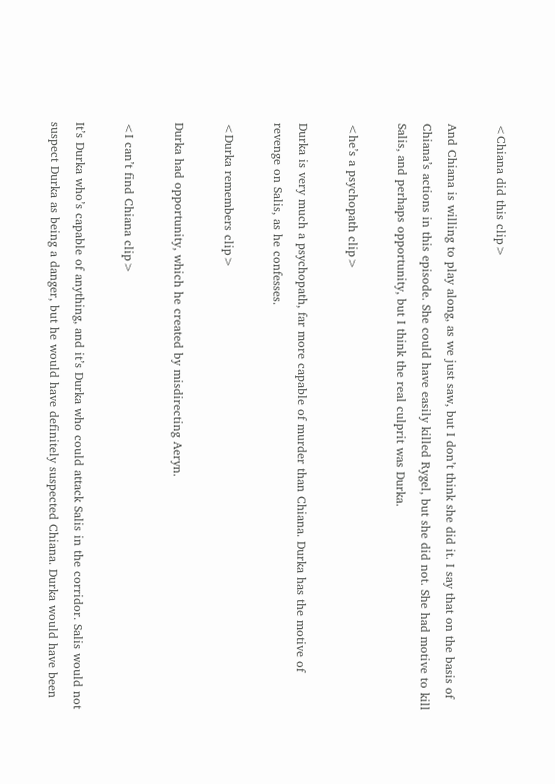<Chiana did this clip>

And Chiana is willing to play along, as we just saw, but I don’t think she did it. I say that on the basis of Chiana’s actions in this episode. She could have easily killed Rygel, but she did not. She had motive to kill Salis, and perhaps opportunity, but I think the real culprit was Durka.

<he’s a psychopath clip>

Durka is very much a psychopath, far more capable of murder than Chiana. Durka has the motive of revenge on Salis, as he confesses.

<Durka remembers clip>

Durka had opportunity, which he created by misdirecting Aeryn.

<I can’t find Chiana clip>

It’s Durka who’s capable of anything, and it’s Durka who could attack Salis in the corridor. Salis would not suspect Durka as being a danger, but he would have definitely suspected Chiana. Durka would have been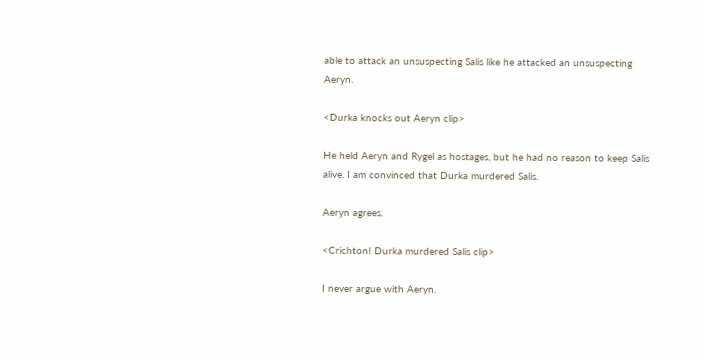able to attack an unsuspecting Salis like he attacked an unsuspecting Aeryn.

<Durka knocks out Aeryn clip>

He held Aeryn and Rygel as hostages, but he had no reason to keep Salis alive. I am convinced that Durka murdered Salis.

Aeryn agrees.

<Crichton! Durka murdered Salis clip>

I never argue with Aeryn.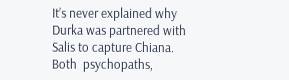It’s never explained why Durka was partnered with Salis to capture Chiana. Both  psychopaths,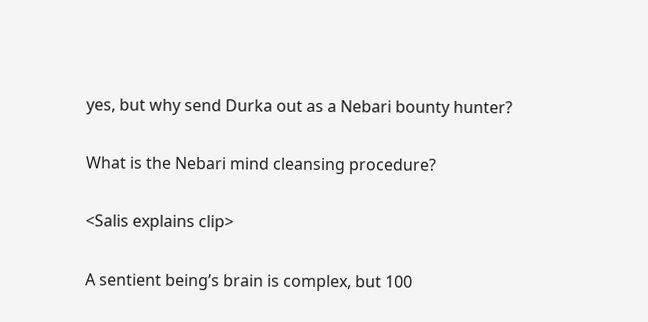yes, but why send Durka out as a Nebari bounty hunter?

What is the Nebari mind cleansing procedure?

<Salis explains clip>

A sentient being’s brain is complex, but 100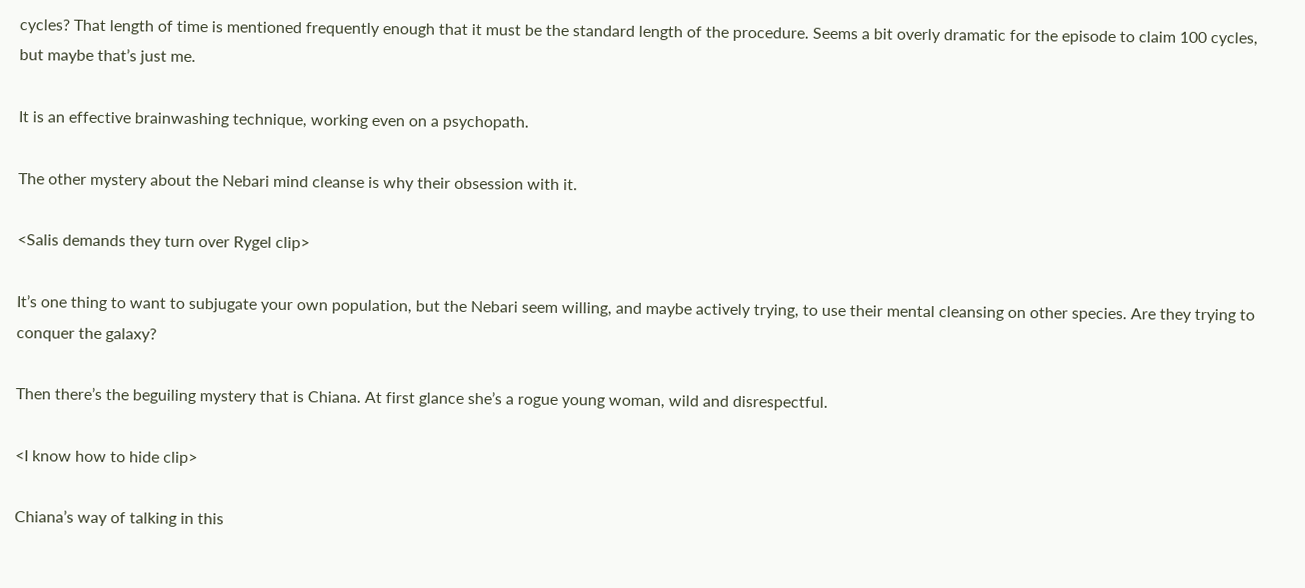cycles? That length of time is mentioned frequently enough that it must be the standard length of the procedure. Seems a bit overly dramatic for the episode to claim 100 cycles, but maybe that’s just me.

It is an effective brainwashing technique, working even on a psychopath.

The other mystery about the Nebari mind cleanse is why their obsession with it.

<Salis demands they turn over Rygel clip>

It’s one thing to want to subjugate your own population, but the Nebari seem willing, and maybe actively trying, to use their mental cleansing on other species. Are they trying to conquer the galaxy?

Then there’s the beguiling mystery that is Chiana. At first glance she’s a rogue young woman, wild and disrespectful.

<I know how to hide clip>

Chiana’s way of talking in this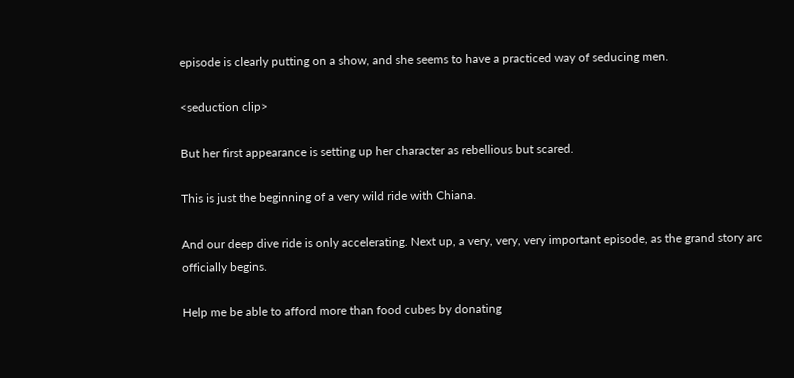episode is clearly putting on a show, and she seems to have a practiced way of seducing men.

<seduction clip>

But her first appearance is setting up her character as rebellious but scared.

This is just the beginning of a very wild ride with Chiana.

And our deep dive ride is only accelerating. Next up, a very, very, very important episode, as the grand story arc officially begins.

Help me be able to afford more than food cubes by donating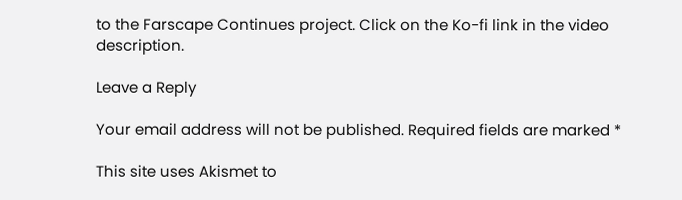to the Farscape Continues project. Click on the Ko-fi link in the video description.

Leave a Reply

Your email address will not be published. Required fields are marked *

This site uses Akismet to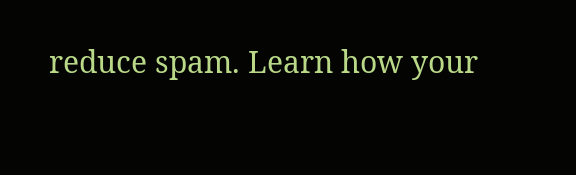reduce spam. Learn how your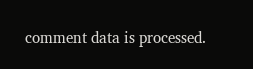comment data is processed.